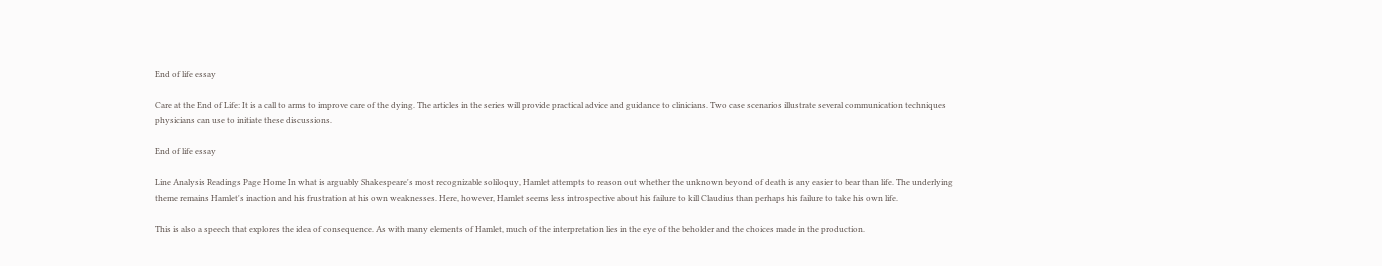End of life essay

Care at the End of Life: It is a call to arms to improve care of the dying. The articles in the series will provide practical advice and guidance to clinicians. Two case scenarios illustrate several communication techniques physicians can use to initiate these discussions.

End of life essay

Line Analysis Readings Page Home In what is arguably Shakespeare's most recognizable soliloquy, Hamlet attempts to reason out whether the unknown beyond of death is any easier to bear than life. The underlying theme remains Hamlet's inaction and his frustration at his own weaknesses. Here, however, Hamlet seems less introspective about his failure to kill Claudius than perhaps his failure to take his own life.

This is also a speech that explores the idea of consequence. As with many elements of Hamlet, much of the interpretation lies in the eye of the beholder and the choices made in the production.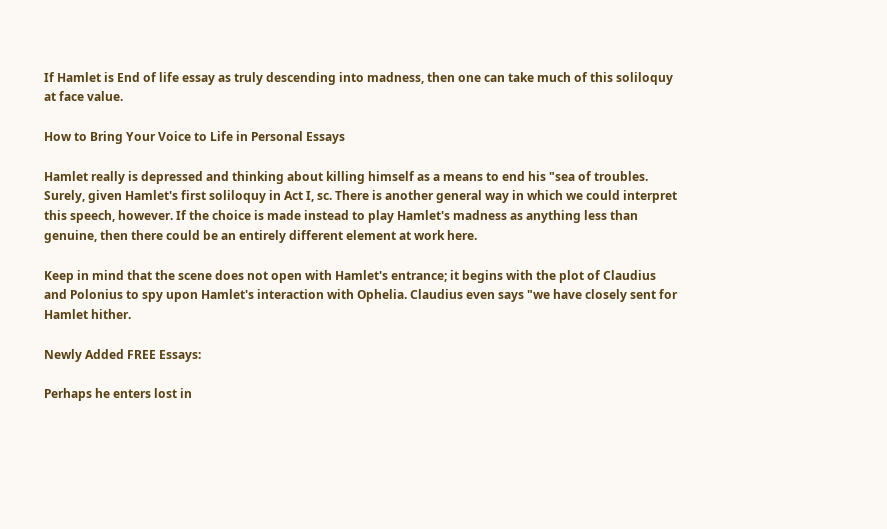If Hamlet is End of life essay as truly descending into madness, then one can take much of this soliloquy at face value.

How to Bring Your Voice to Life in Personal Essays

Hamlet really is depressed and thinking about killing himself as a means to end his "sea of troubles. Surely, given Hamlet's first soliloquy in Act I, sc. There is another general way in which we could interpret this speech, however. If the choice is made instead to play Hamlet's madness as anything less than genuine, then there could be an entirely different element at work here.

Keep in mind that the scene does not open with Hamlet's entrance; it begins with the plot of Claudius and Polonius to spy upon Hamlet's interaction with Ophelia. Claudius even says "we have closely sent for Hamlet hither.

Newly Added FREE Essays:

Perhaps he enters lost in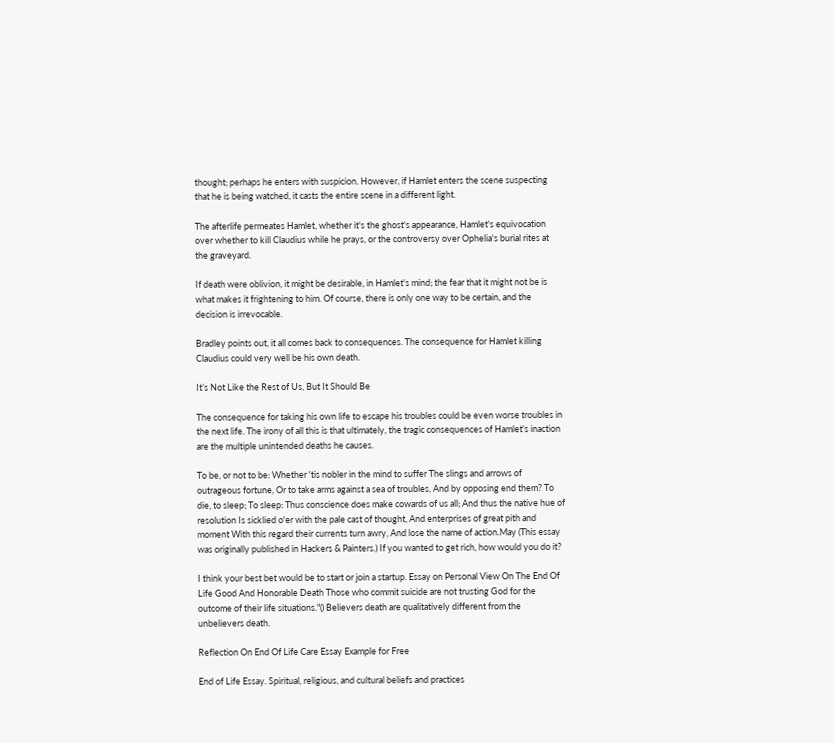thought; perhaps he enters with suspicion. However, if Hamlet enters the scene suspecting that he is being watched, it casts the entire scene in a different light.

The afterlife permeates Hamlet, whether it's the ghost's appearance, Hamlet's equivocation over whether to kill Claudius while he prays, or the controversy over Ophelia's burial rites at the graveyard.

If death were oblivion, it might be desirable, in Hamlet's mind; the fear that it might not be is what makes it frightening to him. Of course, there is only one way to be certain, and the decision is irrevocable.

Bradley points out, it all comes back to consequences. The consequence for Hamlet killing Claudius could very well be his own death.

It’s Not Like the Rest of Us, But It Should Be

The consequence for taking his own life to escape his troubles could be even worse troubles in the next life. The irony of all this is that ultimately, the tragic consequences of Hamlet's inaction are the multiple unintended deaths he causes.

To be, or not to be: Whether 'tis nobler in the mind to suffer The slings and arrows of outrageous fortune, Or to take arms against a sea of troubles, And by opposing end them? To die, to sleep; To sleep: Thus conscience does make cowards of us all; And thus the native hue of resolution Is sicklied o'er with the pale cast of thought, And enterprises of great pith and moment With this regard their currents turn awry, And lose the name of action.May (This essay was originally published in Hackers & Painters.) If you wanted to get rich, how would you do it?

I think your best bet would be to start or join a startup. Essay on Personal View On The End Of Life Good And Honorable Death Those who commit suicide are not trusting God for the outcome of their life situations."() Believers death are qualitatively different from the unbelievers death.

Reflection On End Of Life Care Essay Example for Free

End of Life Essay. Spiritual, religious, and cultural beliefs and practices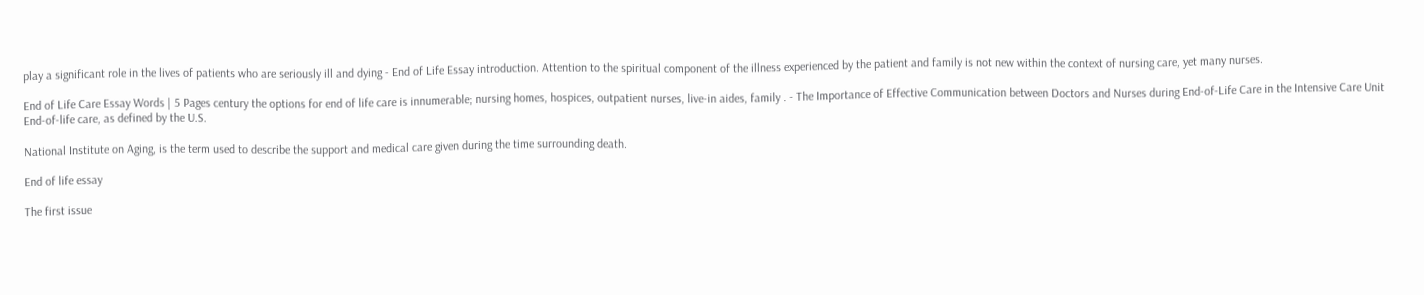play a significant role in the lives of patients who are seriously ill and dying - End of Life Essay introduction. Attention to the spiritual component of the illness experienced by the patient and family is not new within the context of nursing care, yet many nurses.

End of Life Care Essay Words | 5 Pages century the options for end of life care is innumerable; nursing homes, hospices, outpatient nurses, live-in aides, family . - The Importance of Effective Communication between Doctors and Nurses during End-of-Life Care in the Intensive Care Unit End-of-life care, as defined by the U.S.

National Institute on Aging, is the term used to describe the support and medical care given during the time surrounding death.

End of life essay

The first issue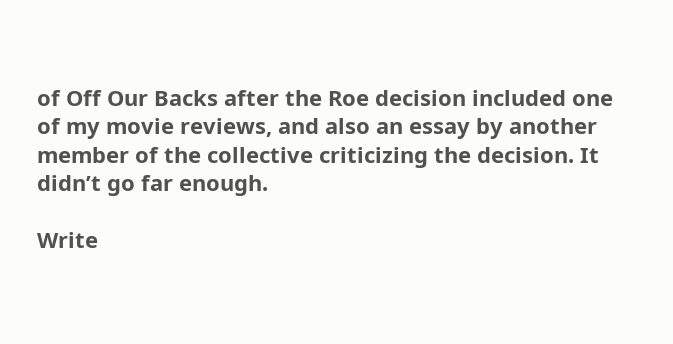of Off Our Backs after the Roe decision included one of my movie reviews, and also an essay by another member of the collective criticizing the decision. It didn’t go far enough.

Write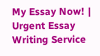My Essay Now! | Urgent Essay Writing Service